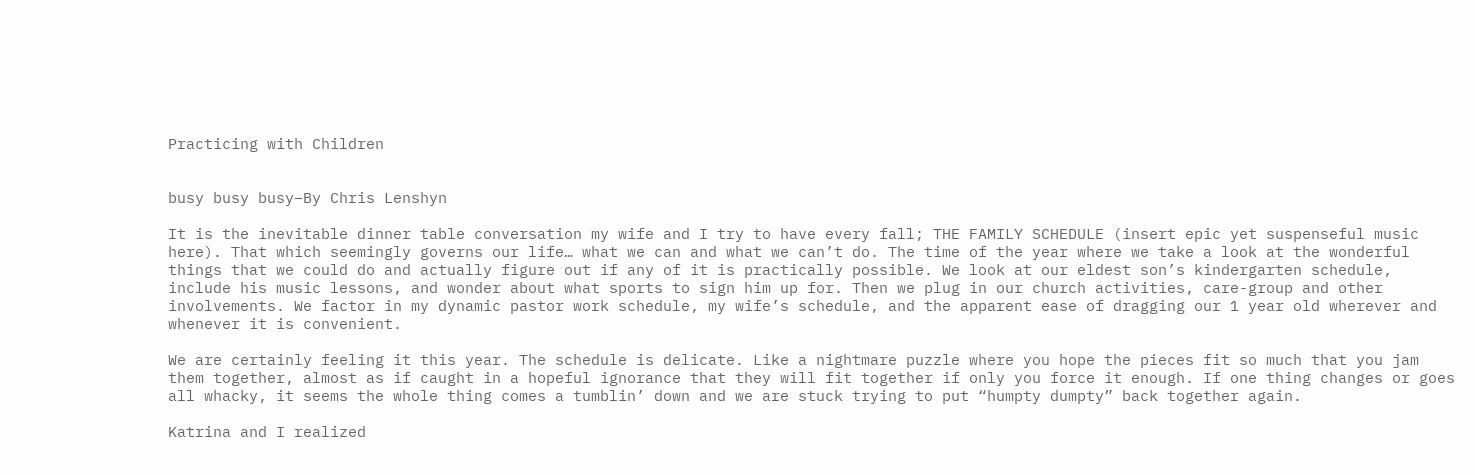Practicing with Children


busy busy busy–By Chris Lenshyn

It is the inevitable dinner table conversation my wife and I try to have every fall; THE FAMILY SCHEDULE (insert epic yet suspenseful music here). That which seemingly governs our life… what we can and what we can’t do. The time of the year where we take a look at the wonderful things that we could do and actually figure out if any of it is practically possible. We look at our eldest son’s kindergarten schedule, include his music lessons, and wonder about what sports to sign him up for. Then we plug in our church activities, care-group and other involvements. We factor in my dynamic pastor work schedule, my wife’s schedule, and the apparent ease of dragging our 1 year old wherever and whenever it is convenient.

We are certainly feeling it this year. The schedule is delicate. Like a nightmare puzzle where you hope the pieces fit so much that you jam them together, almost as if caught in a hopeful ignorance that they will fit together if only you force it enough. If one thing changes or goes all whacky, it seems the whole thing comes a tumblin’ down and we are stuck trying to put “humpty dumpty” back together again.

Katrina and I realized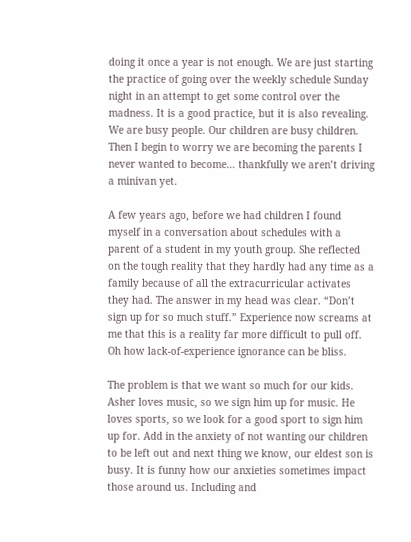doing it once a year is not enough. We are just starting the practice of going over the weekly schedule Sunday night in an attempt to get some control over the madness. It is a good practice, but it is also revealing. We are busy people. Our children are busy children. Then I begin to worry we are becoming the parents I never wanted to become… thankfully we aren’t driving a minivan yet.

A few years ago, before we had children I found myself in a conversation about schedules with a parent of a student in my youth group. She reflected on the tough reality that they hardly had any time as a family because of all the extracurricular activates they had. The answer in my head was clear. “Don’t sign up for so much stuff.” Experience now screams at me that this is a reality far more difficult to pull off. Oh how lack-of-experience ignorance can be bliss.

The problem is that we want so much for our kids. Asher loves music, so we sign him up for music. He loves sports, so we look for a good sport to sign him up for. Add in the anxiety of not wanting our children to be left out and next thing we know, our eldest son is busy. It is funny how our anxieties sometimes impact those around us. Including and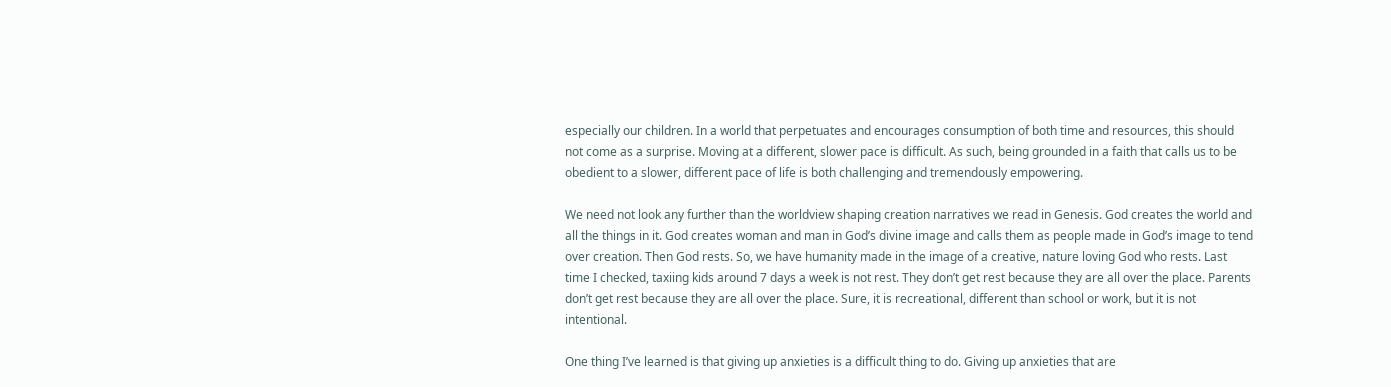especially our children. In a world that perpetuates and encourages consumption of both time and resources, this should not come as a surprise. Moving at a different, slower pace is difficult. As such, being grounded in a faith that calls us to be obedient to a slower, different pace of life is both challenging and tremendously empowering.

We need not look any further than the worldview shaping creation narratives we read in Genesis. God creates the world and all the things in it. God creates woman and man in God’s divine image and calls them as people made in God’s image to tend over creation. Then God rests. So, we have humanity made in the image of a creative, nature loving God who rests. Last time I checked, taxiing kids around 7 days a week is not rest. They don’t get rest because they are all over the place. Parents don’t get rest because they are all over the place. Sure, it is recreational, different than school or work, but it is not intentional.

One thing I’ve learned is that giving up anxieties is a difficult thing to do. Giving up anxieties that are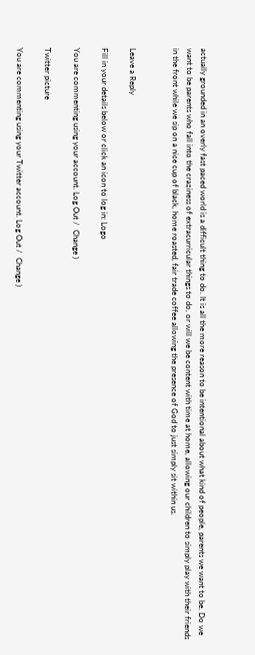actually grounded in an overly fast paced world is a difficult thing to do. It is all the more reason to be intentional about what kind of people, parents we want to be. Do we want to be parents who fall into the craziness of extracurricular things to do, or will we be content with time at home, allowing our children to simply play with their friends in the front while we sip on a nice cup of black, home roasted, fair trade coffee allowing the presence of God to just simply sit within us.


Leave a Reply

Fill in your details below or click an icon to log in: Logo

You are commenting using your account. Log Out /  Change )

Twitter picture

You are commenting using your Twitter account. Log Out /  Change )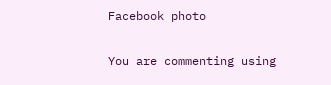Facebook photo

You are commenting using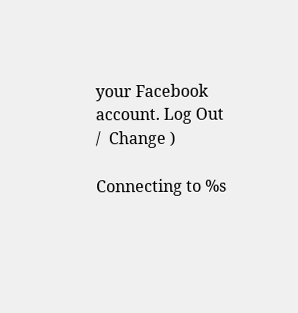your Facebook account. Log Out /  Change )

Connecting to %s